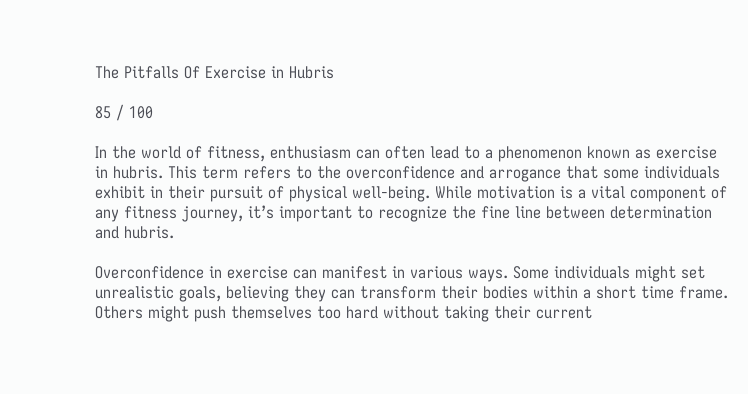The Pitfalls Of Exercise in Hubris

85 / 100

In the world of fitness, enthusiasm can often lead to a phenomenon known as exercise in hubris. This term refers to the overconfidence and arrogance that some individuals exhibit in their pursuit of physical well-being. While motivation is a vital component of any fitness journey, it’s important to recognize the fine line between determination and hubris.

Overconfidence in exercise can manifest in various ways. Some individuals might set unrealistic goals, believing they can transform their bodies within a short time frame. Others might push themselves too hard without taking their current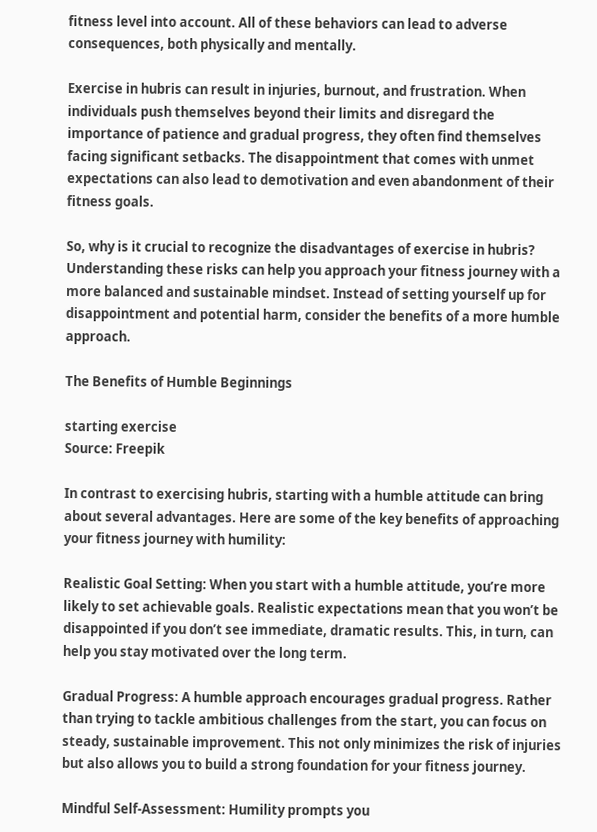fitness level into account. All of these behaviors can lead to adverse consequences, both physically and mentally.

Exercise in hubris can result in injuries, burnout, and frustration. When individuals push themselves beyond their limits and disregard the importance of patience and gradual progress, they often find themselves facing significant setbacks. The disappointment that comes with unmet expectations can also lead to demotivation and even abandonment of their fitness goals.

So, why is it crucial to recognize the disadvantages of exercise in hubris? Understanding these risks can help you approach your fitness journey with a more balanced and sustainable mindset. Instead of setting yourself up for disappointment and potential harm, consider the benefits of a more humble approach.

The Benefits of Humble Beginnings

starting exercise
Source: Freepik

In contrast to exercising hubris, starting with a humble attitude can bring about several advantages. Here are some of the key benefits of approaching your fitness journey with humility:

Realistic Goal Setting: When you start with a humble attitude, you’re more likely to set achievable goals. Realistic expectations mean that you won’t be disappointed if you don’t see immediate, dramatic results. This, in turn, can help you stay motivated over the long term.

Gradual Progress: A humble approach encourages gradual progress. Rather than trying to tackle ambitious challenges from the start, you can focus on steady, sustainable improvement. This not only minimizes the risk of injuries but also allows you to build a strong foundation for your fitness journey.

Mindful Self-Assessment: Humility prompts you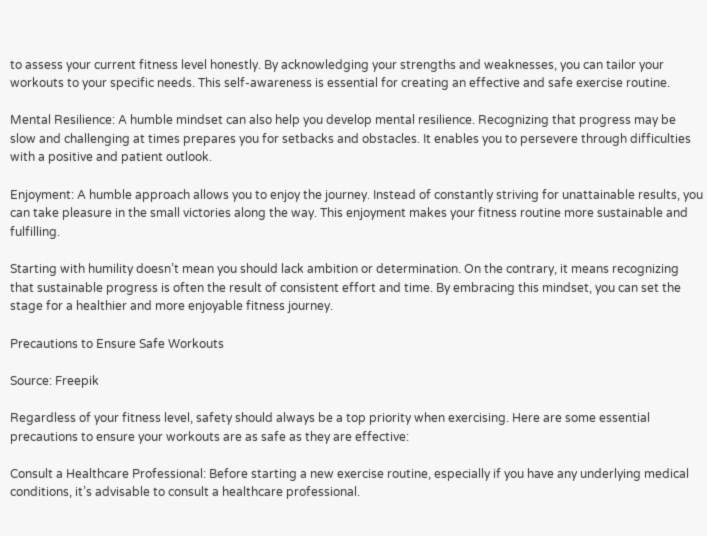to assess your current fitness level honestly. By acknowledging your strengths and weaknesses, you can tailor your workouts to your specific needs. This self-awareness is essential for creating an effective and safe exercise routine.

Mental Resilience: A humble mindset can also help you develop mental resilience. Recognizing that progress may be slow and challenging at times prepares you for setbacks and obstacles. It enables you to persevere through difficulties with a positive and patient outlook.

Enjoyment: A humble approach allows you to enjoy the journey. Instead of constantly striving for unattainable results, you can take pleasure in the small victories along the way. This enjoyment makes your fitness routine more sustainable and fulfilling.

Starting with humility doesn’t mean you should lack ambition or determination. On the contrary, it means recognizing that sustainable progress is often the result of consistent effort and time. By embracing this mindset, you can set the stage for a healthier and more enjoyable fitness journey.

Precautions to Ensure Safe Workouts

Source: Freepik

Regardless of your fitness level, safety should always be a top priority when exercising. Here are some essential precautions to ensure your workouts are as safe as they are effective:

Consult a Healthcare Professional: Before starting a new exercise routine, especially if you have any underlying medical conditions, it’s advisable to consult a healthcare professional.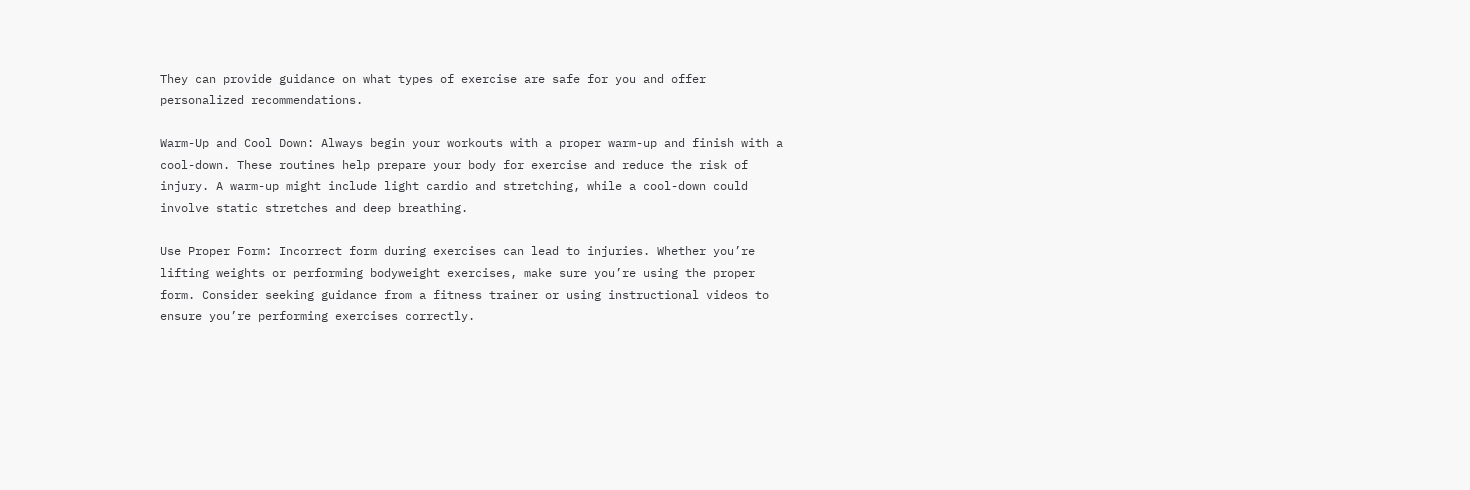They can provide guidance on what types of exercise are safe for you and offer personalized recommendations.

Warm-Up and Cool Down: Always begin your workouts with a proper warm-up and finish with a cool-down. These routines help prepare your body for exercise and reduce the risk of injury. A warm-up might include light cardio and stretching, while a cool-down could involve static stretches and deep breathing.

Use Proper Form: Incorrect form during exercises can lead to injuries. Whether you’re lifting weights or performing bodyweight exercises, make sure you’re using the proper form. Consider seeking guidance from a fitness trainer or using instructional videos to ensure you’re performing exercises correctly.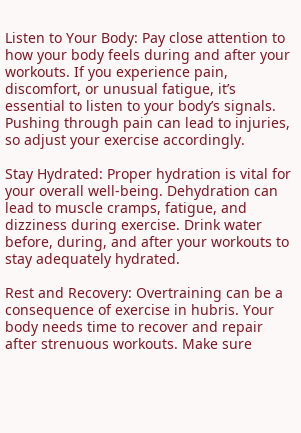Listen to Your Body: Pay close attention to how your body feels during and after your workouts. If you experience pain, discomfort, or unusual fatigue, it’s essential to listen to your body’s signals. Pushing through pain can lead to injuries, so adjust your exercise accordingly.

Stay Hydrated: Proper hydration is vital for your overall well-being. Dehydration can lead to muscle cramps, fatigue, and dizziness during exercise. Drink water before, during, and after your workouts to stay adequately hydrated.

Rest and Recovery: Overtraining can be a consequence of exercise in hubris. Your body needs time to recover and repair after strenuous workouts. Make sure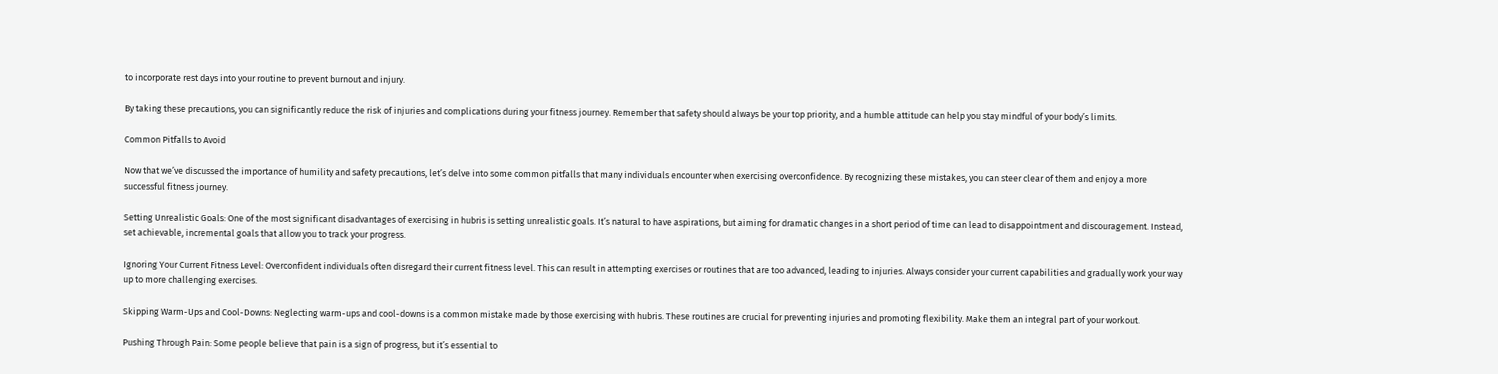to incorporate rest days into your routine to prevent burnout and injury.

By taking these precautions, you can significantly reduce the risk of injuries and complications during your fitness journey. Remember that safety should always be your top priority, and a humble attitude can help you stay mindful of your body’s limits.

Common Pitfalls to Avoid

Now that we’ve discussed the importance of humility and safety precautions, let’s delve into some common pitfalls that many individuals encounter when exercising overconfidence. By recognizing these mistakes, you can steer clear of them and enjoy a more successful fitness journey.

Setting Unrealistic Goals: One of the most significant disadvantages of exercising in hubris is setting unrealistic goals. It’s natural to have aspirations, but aiming for dramatic changes in a short period of time can lead to disappointment and discouragement. Instead, set achievable, incremental goals that allow you to track your progress.

Ignoring Your Current Fitness Level: Overconfident individuals often disregard their current fitness level. This can result in attempting exercises or routines that are too advanced, leading to injuries. Always consider your current capabilities and gradually work your way up to more challenging exercises.

Skipping Warm-Ups and Cool-Downs: Neglecting warm-ups and cool-downs is a common mistake made by those exercising with hubris. These routines are crucial for preventing injuries and promoting flexibility. Make them an integral part of your workout.

Pushing Through Pain: Some people believe that pain is a sign of progress, but it’s essential to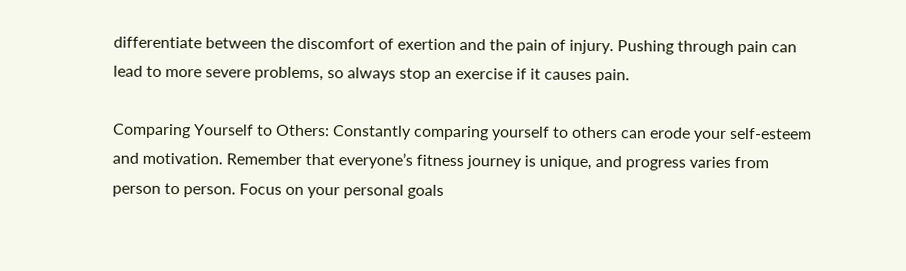differentiate between the discomfort of exertion and the pain of injury. Pushing through pain can lead to more severe problems, so always stop an exercise if it causes pain.

Comparing Yourself to Others: Constantly comparing yourself to others can erode your self-esteem and motivation. Remember that everyone’s fitness journey is unique, and progress varies from person to person. Focus on your personal goals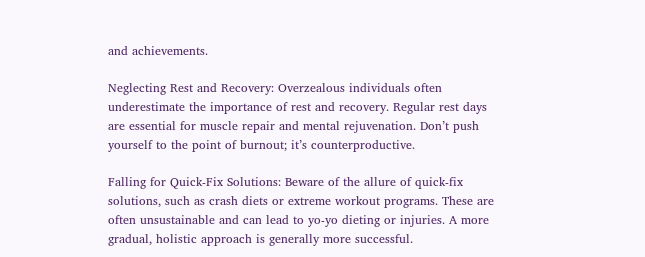and achievements.

Neglecting Rest and Recovery: Overzealous individuals often underestimate the importance of rest and recovery. Regular rest days are essential for muscle repair and mental rejuvenation. Don’t push yourself to the point of burnout; it’s counterproductive.

Falling for Quick-Fix Solutions: Beware of the allure of quick-fix solutions, such as crash diets or extreme workout programs. These are often unsustainable and can lead to yo-yo dieting or injuries. A more gradual, holistic approach is generally more successful.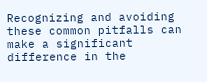Recognizing and avoiding these common pitfalls can make a significant difference in the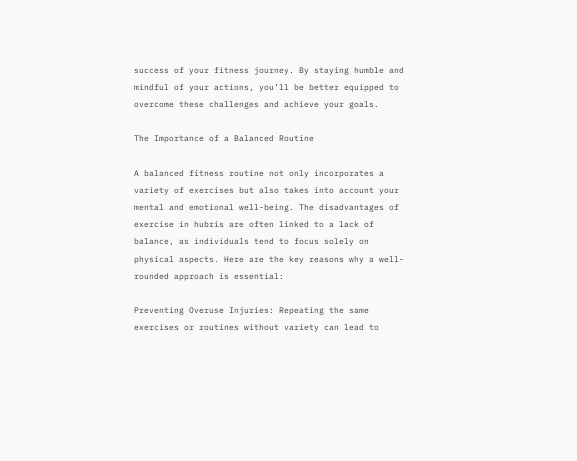success of your fitness journey. By staying humble and mindful of your actions, you’ll be better equipped to overcome these challenges and achieve your goals.

The Importance of a Balanced Routine

A balanced fitness routine not only incorporates a variety of exercises but also takes into account your mental and emotional well-being. The disadvantages of exercise in hubris are often linked to a lack of balance, as individuals tend to focus solely on physical aspects. Here are the key reasons why a well-rounded approach is essential:

Preventing Overuse Injuries: Repeating the same exercises or routines without variety can lead to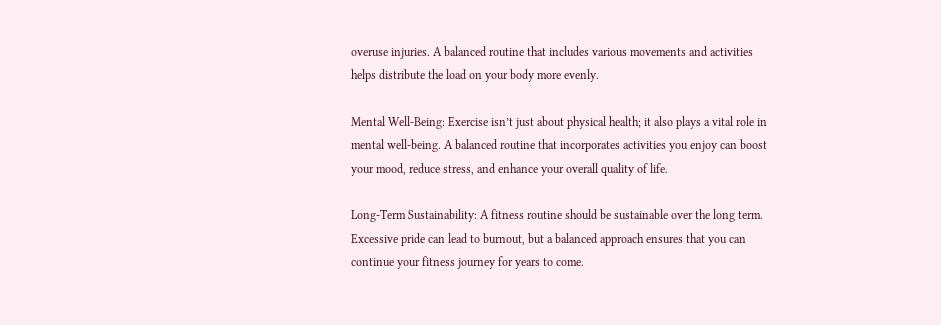overuse injuries. A balanced routine that includes various movements and activities helps distribute the load on your body more evenly.

Mental Well-Being: Exercise isn’t just about physical health; it also plays a vital role in mental well-being. A balanced routine that incorporates activities you enjoy can boost your mood, reduce stress, and enhance your overall quality of life.

Long-Term Sustainability: A fitness routine should be sustainable over the long term. Excessive pride can lead to burnout, but a balanced approach ensures that you can continue your fitness journey for years to come.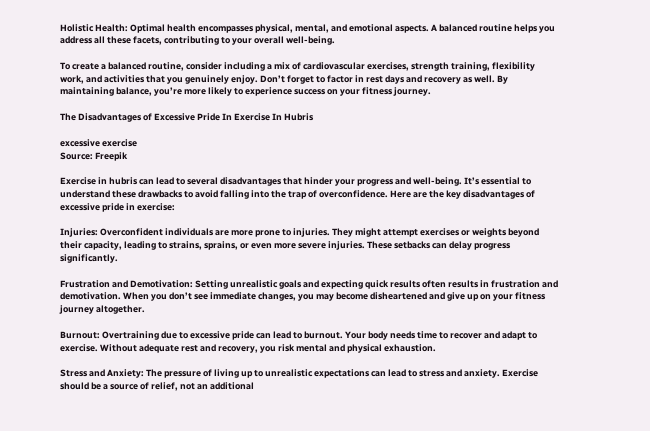Holistic Health: Optimal health encompasses physical, mental, and emotional aspects. A balanced routine helps you address all these facets, contributing to your overall well-being.

To create a balanced routine, consider including a mix of cardiovascular exercises, strength training, flexibility work, and activities that you genuinely enjoy. Don’t forget to factor in rest days and recovery as well. By maintaining balance, you’re more likely to experience success on your fitness journey.

The Disadvantages of Excessive Pride In Exercise In Hubris

excessive exercise
Source: Freepik

Exercise in hubris can lead to several disadvantages that hinder your progress and well-being. It’s essential to understand these drawbacks to avoid falling into the trap of overconfidence. Here are the key disadvantages of excessive pride in exercise:

Injuries: Overconfident individuals are more prone to injuries. They might attempt exercises or weights beyond their capacity, leading to strains, sprains, or even more severe injuries. These setbacks can delay progress significantly.

Frustration and Demotivation: Setting unrealistic goals and expecting quick results often results in frustration and demotivation. When you don’t see immediate changes, you may become disheartened and give up on your fitness journey altogether.

Burnout: Overtraining due to excessive pride can lead to burnout. Your body needs time to recover and adapt to exercise. Without adequate rest and recovery, you risk mental and physical exhaustion.

Stress and Anxiety: The pressure of living up to unrealistic expectations can lead to stress and anxiety. Exercise should be a source of relief, not an additional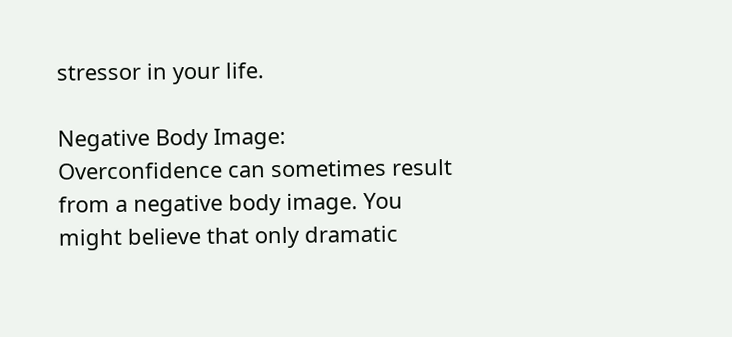stressor in your life.

Negative Body Image: Overconfidence can sometimes result from a negative body image. You might believe that only dramatic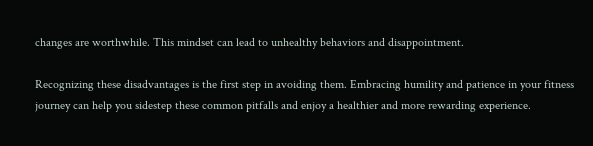changes are worthwhile. This mindset can lead to unhealthy behaviors and disappointment.

Recognizing these disadvantages is the first step in avoiding them. Embracing humility and patience in your fitness journey can help you sidestep these common pitfalls and enjoy a healthier and more rewarding experience.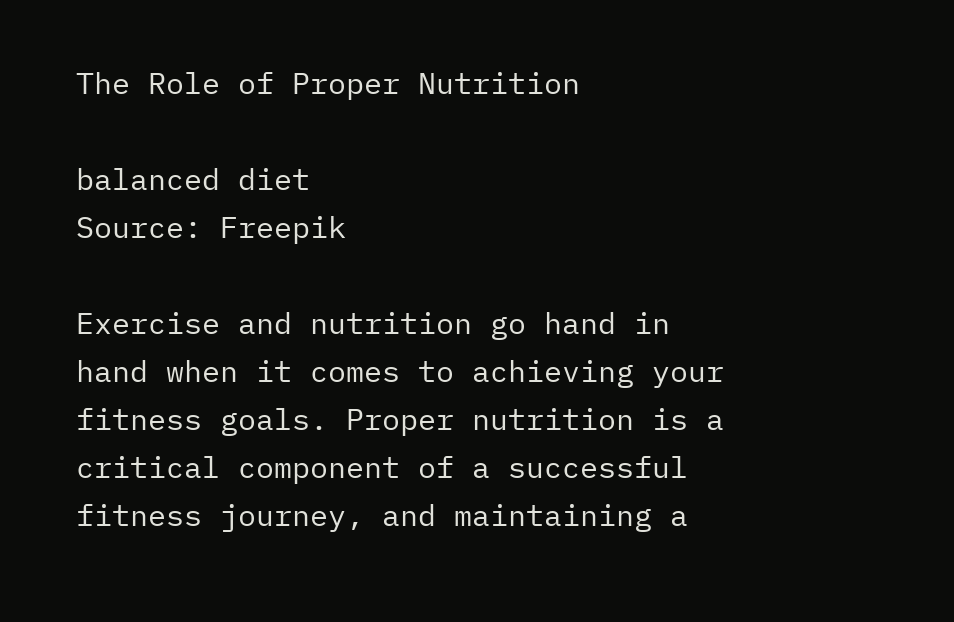The Role of Proper Nutrition

balanced diet
Source: Freepik

Exercise and nutrition go hand in hand when it comes to achieving your fitness goals. Proper nutrition is a critical component of a successful fitness journey, and maintaining a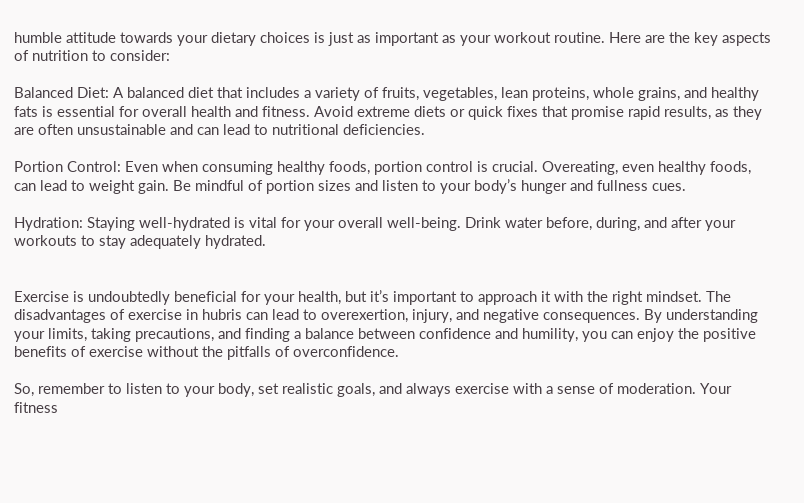humble attitude towards your dietary choices is just as important as your workout routine. Here are the key aspects of nutrition to consider:

Balanced Diet: A balanced diet that includes a variety of fruits, vegetables, lean proteins, whole grains, and healthy fats is essential for overall health and fitness. Avoid extreme diets or quick fixes that promise rapid results, as they are often unsustainable and can lead to nutritional deficiencies.

Portion Control: Even when consuming healthy foods, portion control is crucial. Overeating, even healthy foods, can lead to weight gain. Be mindful of portion sizes and listen to your body’s hunger and fullness cues.

Hydration: Staying well-hydrated is vital for your overall well-being. Drink water before, during, and after your workouts to stay adequately hydrated.


Exercise is undoubtedly beneficial for your health, but it’s important to approach it with the right mindset. The disadvantages of exercise in hubris can lead to overexertion, injury, and negative consequences. By understanding your limits, taking precautions, and finding a balance between confidence and humility, you can enjoy the positive benefits of exercise without the pitfalls of overconfidence.

So, remember to listen to your body, set realistic goals, and always exercise with a sense of moderation. Your fitness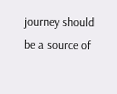journey should be a source of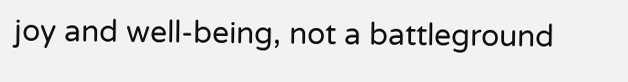joy and well-being, not a battleground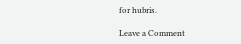for hubris.

Leave a Comment